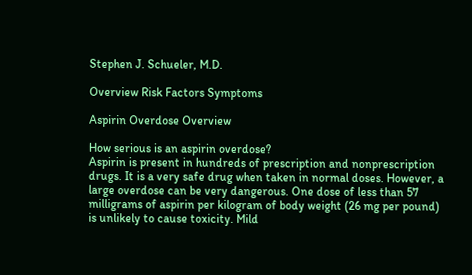Stephen J. Schueler, M.D.

Overview Risk Factors Symptoms

Aspirin Overdose Overview

How serious is an aspirin overdose?
Aspirin is present in hundreds of prescription and nonprescription drugs. It is a very safe drug when taken in normal doses. However, a large overdose can be very dangerous. One dose of less than 57 milligrams of aspirin per kilogram of body weight (26 mg per pound) is unlikely to cause toxicity. Mild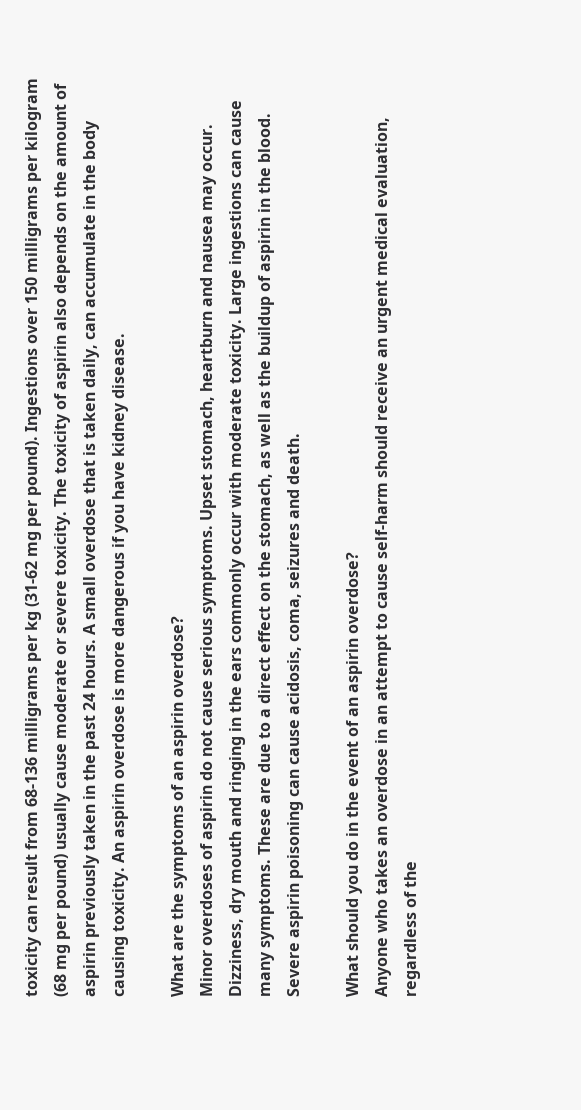toxicity can result from 68-136 milligrams per kg (31-62 mg per pound). Ingestions over 150 milligrams per kilogram (68 mg per pound) usually cause moderate or severe toxicity. The toxicity of aspirin also depends on the amount of aspirin previously taken in the past 24 hours. A small overdose that is taken daily, can accumulate in the body causing toxicity. An aspirin overdose is more dangerous if you have kidney disease.

What are the symptoms of an aspirin overdose?
Minor overdoses of aspirin do not cause serious symptoms. Upset stomach, heartburn and nausea may occur. Dizziness, dry mouth and ringing in the ears commonly occur with moderate toxicity. Large ingestions can cause many symptoms. These are due to a direct effect on the stomach, as well as the buildup of aspirin in the blood. Severe aspirin poisoning can cause acidosis, coma, seizures and death.

What should you do in the event of an aspirin overdose?
Anyone who takes an overdose in an attempt to cause self-harm should receive an urgent medical evaluation, regardless of the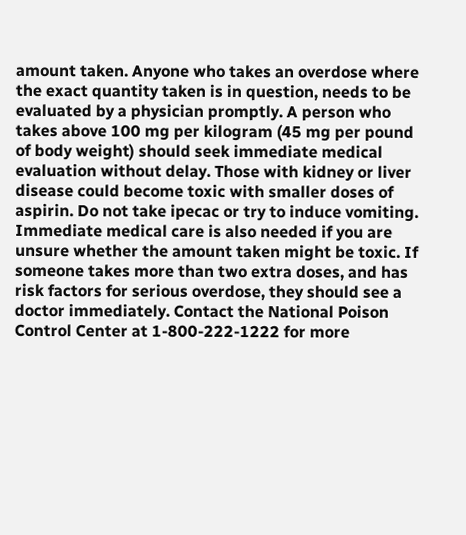amount taken. Anyone who takes an overdose where the exact quantity taken is in question, needs to be evaluated by a physician promptly. A person who takes above 100 mg per kilogram (45 mg per pound of body weight) should seek immediate medical evaluation without delay. Those with kidney or liver disease could become toxic with smaller doses of aspirin. Do not take ipecac or try to induce vomiting. Immediate medical care is also needed if you are unsure whether the amount taken might be toxic. If someone takes more than two extra doses, and has risk factors for serious overdose, they should see a doctor immediately. Contact the National Poison Control Center at 1-800-222-1222 for more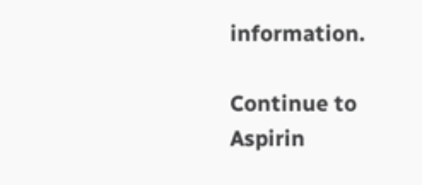information.

Continue to Aspirin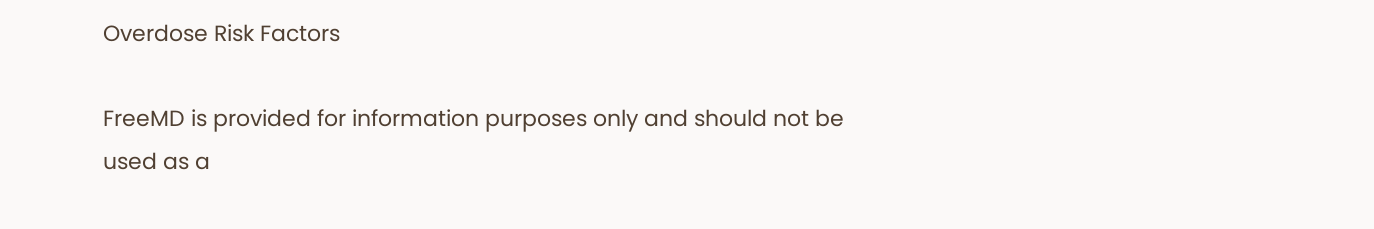Overdose Risk Factors

FreeMD is provided for information purposes only and should not be used as a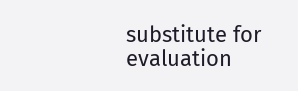substitute for evaluation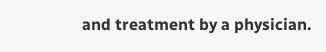and treatment by a physician.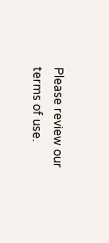Please review our terms of use.